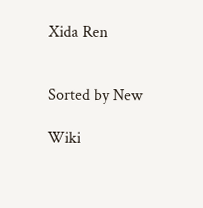Xida Ren


Sorted by New

Wiki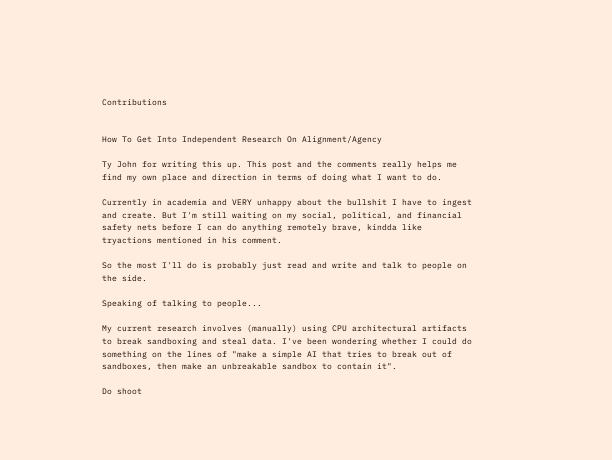Contributions


How To Get Into Independent Research On Alignment/Agency

Ty John for writing this up. This post and the comments really helps me find my own place and direction in terms of doing what I want to do.

Currently in academia and VERY unhappy about the bullshit I have to ingest and create. But I'm still waiting on my social, political, and financial safety nets before I can do anything remotely brave, kindda like tryactions mentioned in his comment.

So the most I'll do is probably just read and write and talk to people on the side.

Speaking of talking to people...

My current research involves (manually) using CPU architectural artifacts to break sandboxing and steal data. I've been wondering whether I could do something on the lines of "make a simple AI that tries to break out of sandboxes, then make an unbreakable sandbox to contain it".

Do shoot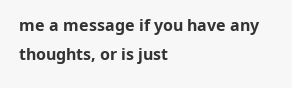me a message if you have any thoughts, or is just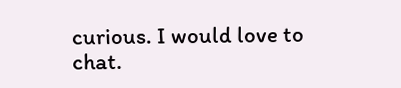curious. I would love to chat.